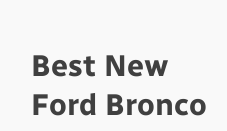Best New Ford Bronco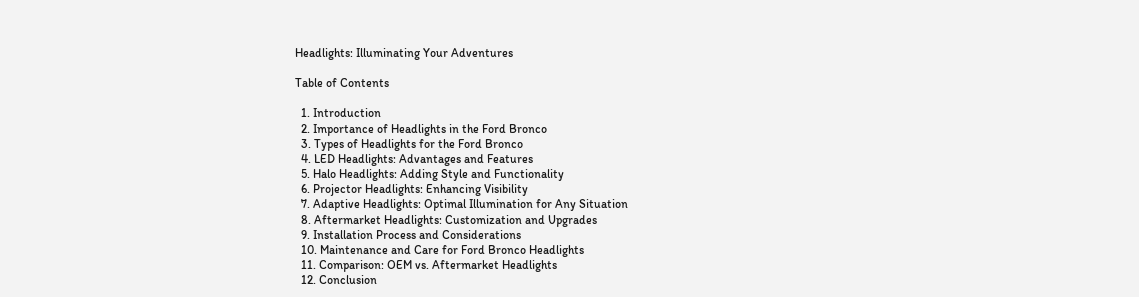Headlights: Illuminating Your Adventures

Table of Contents

  1. Introduction
  2. Importance of Headlights in the Ford Bronco
  3. Types of Headlights for the Ford Bronco
  4. LED Headlights: Advantages and Features
  5. Halo Headlights: Adding Style and Functionality
  6. Projector Headlights: Enhancing Visibility
  7. Adaptive Headlights: Optimal Illumination for Any Situation
  8. Aftermarket Headlights: Customization and Upgrades
  9. Installation Process and Considerations
  10. Maintenance and Care for Ford Bronco Headlights
  11. Comparison: OEM vs. Aftermarket Headlights
  12. Conclusion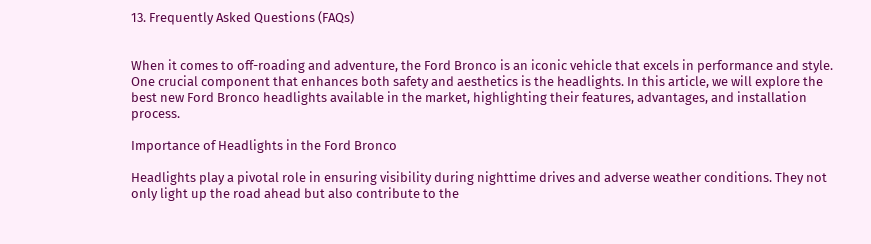13. Frequently Asked Questions (FAQs)


When it comes to off-roading and adventure, the Ford Bronco is an iconic vehicle that excels in performance and style. One crucial component that enhances both safety and aesthetics is the headlights. In this article, we will explore the best new Ford Bronco headlights available in the market, highlighting their features, advantages, and installation process.

Importance of Headlights in the Ford Bronco

Headlights play a pivotal role in ensuring visibility during nighttime drives and adverse weather conditions. They not only light up the road ahead but also contribute to the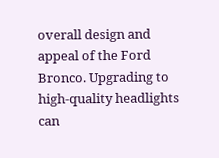overall design and appeal of the Ford Bronco. Upgrading to high-quality headlights can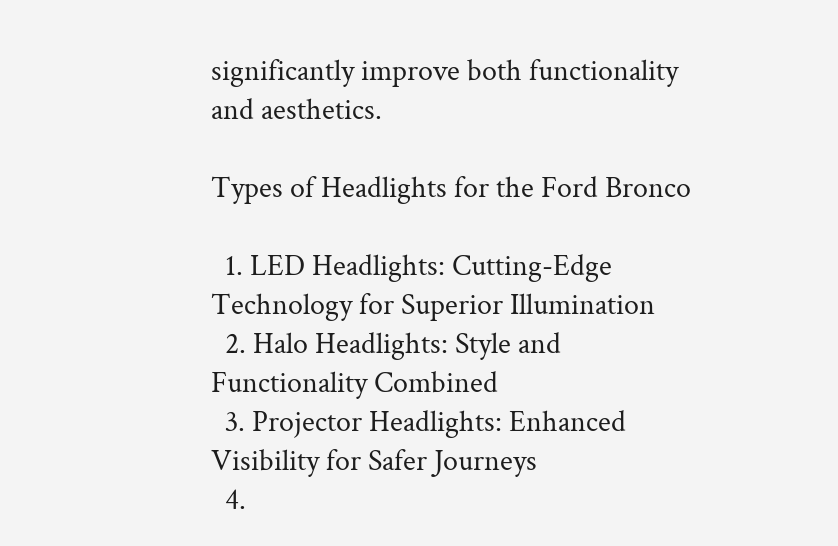significantly improve both functionality and aesthetics.

Types of Headlights for the Ford Bronco

  1. LED Headlights: Cutting-Edge Technology for Superior Illumination
  2. Halo Headlights: Style and Functionality Combined
  3. Projector Headlights: Enhanced Visibility for Safer Journeys
  4.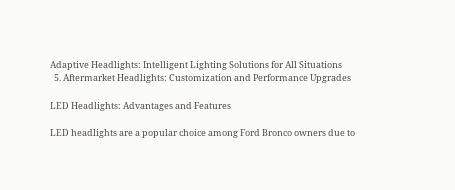Adaptive Headlights: Intelligent Lighting Solutions for All Situations
  5. Aftermarket Headlights: Customization and Performance Upgrades

LED Headlights: Advantages and Features

LED headlights are a popular choice among Ford Bronco owners due to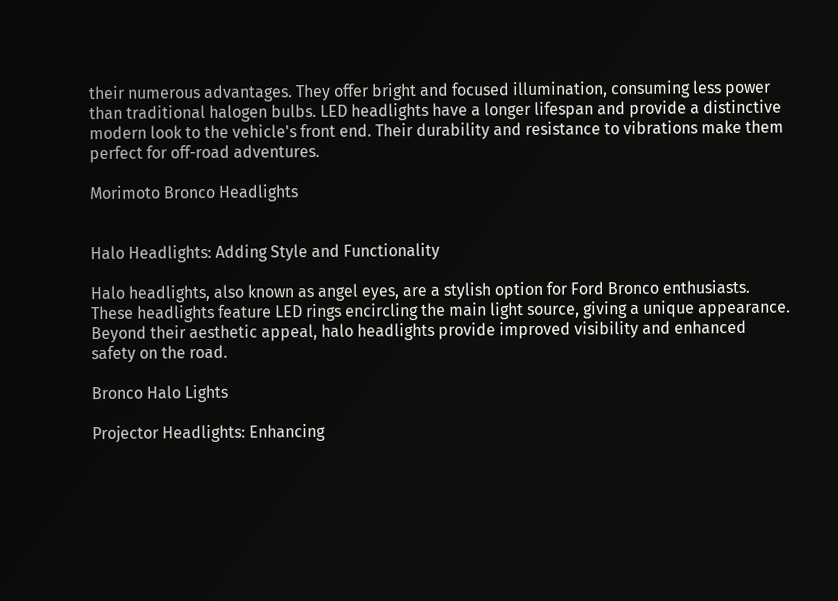their numerous advantages. They offer bright and focused illumination, consuming less power than traditional halogen bulbs. LED headlights have a longer lifespan and provide a distinctive modern look to the vehicle's front end. Their durability and resistance to vibrations make them perfect for off-road adventures.

Morimoto Bronco Headlights


Halo Headlights: Adding Style and Functionality

Halo headlights, also known as angel eyes, are a stylish option for Ford Bronco enthusiasts. These headlights feature LED rings encircling the main light source, giving a unique appearance. Beyond their aesthetic appeal, halo headlights provide improved visibility and enhanced safety on the road.

Bronco Halo Lights

Projector Headlights: Enhancing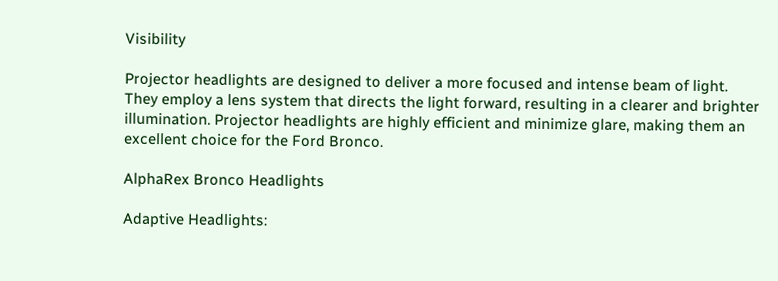Visibility

Projector headlights are designed to deliver a more focused and intense beam of light. They employ a lens system that directs the light forward, resulting in a clearer and brighter illumination. Projector headlights are highly efficient and minimize glare, making them an excellent choice for the Ford Bronco.

AlphaRex Bronco Headlights

Adaptive Headlights: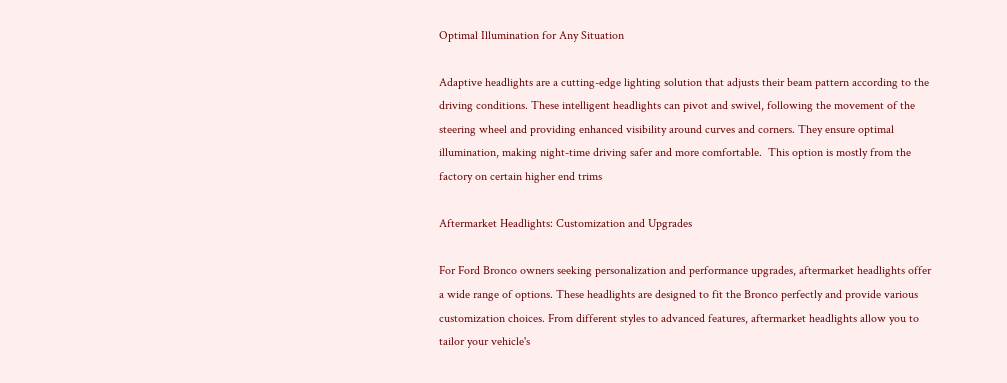Optimal Illumination for Any Situation

Adaptive headlights are a cutting-edge lighting solution that adjusts their beam pattern according to the driving conditions. These intelligent headlights can pivot and swivel, following the movement of the steering wheel and providing enhanced visibility around curves and corners. They ensure optimal illumination, making night-time driving safer and more comfortable.  This option is mostly from the factory on certain higher end trims

Aftermarket Headlights: Customization and Upgrades

For Ford Bronco owners seeking personalization and performance upgrades, aftermarket headlights offer a wide range of options. These headlights are designed to fit the Bronco perfectly and provide various customization choices. From different styles to advanced features, aftermarket headlights allow you to tailor your vehicle's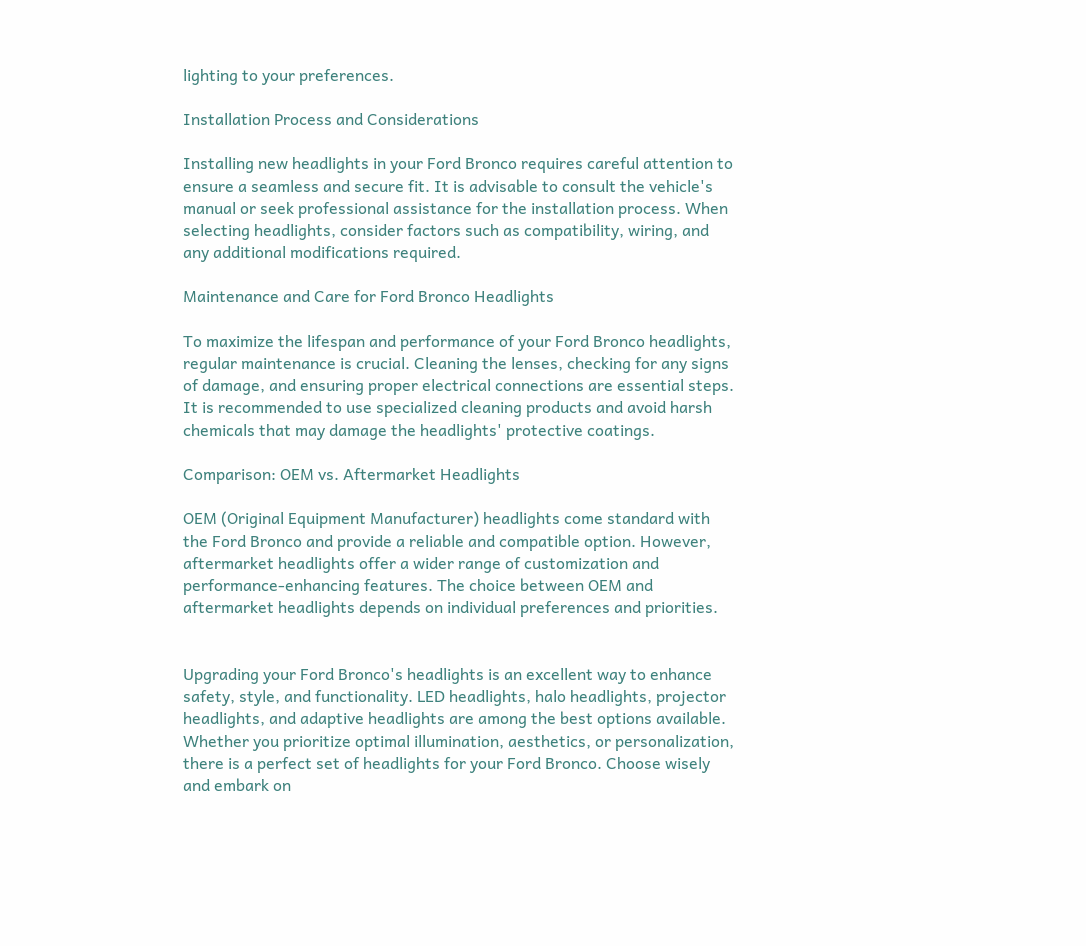lighting to your preferences.

Installation Process and Considerations

Installing new headlights in your Ford Bronco requires careful attention to ensure a seamless and secure fit. It is advisable to consult the vehicle's manual or seek professional assistance for the installation process. When selecting headlights, consider factors such as compatibility, wiring, and any additional modifications required.

Maintenance and Care for Ford Bronco Headlights

To maximize the lifespan and performance of your Ford Bronco headlights, regular maintenance is crucial. Cleaning the lenses, checking for any signs of damage, and ensuring proper electrical connections are essential steps. It is recommended to use specialized cleaning products and avoid harsh chemicals that may damage the headlights' protective coatings.

Comparison: OEM vs. Aftermarket Headlights

OEM (Original Equipment Manufacturer) headlights come standard with the Ford Bronco and provide a reliable and compatible option. However, aftermarket headlights offer a wider range of customization and performance-enhancing features. The choice between OEM and aftermarket headlights depends on individual preferences and priorities.


Upgrading your Ford Bronco's headlights is an excellent way to enhance safety, style, and functionality. LED headlights, halo headlights, projector headlights, and adaptive headlights are among the best options available. Whether you prioritize optimal illumination, aesthetics, or personalization, there is a perfect set of headlights for your Ford Bronco. Choose wisely and embark on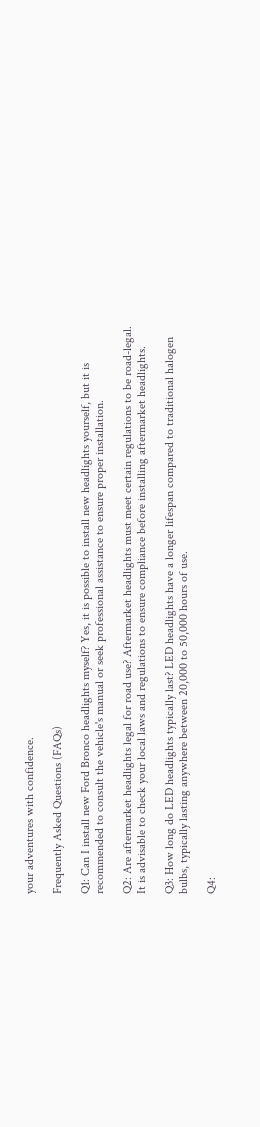your adventures with confidence.

Frequently Asked Questions (FAQs)

Q1: Can I install new Ford Bronco headlights myself? Yes, it is possible to install new headlights yourself, but it is recommended to consult the vehicle's manual or seek professional assistance to ensure proper installation.

Q2: Are aftermarket headlights legal for road use? Aftermarket headlights must meet certain regulations to be road-legal. It is advisable to check your local laws and regulations to ensure compliance before installing aftermarket headlights.

Q3: How long do LED headlights typically last? LED headlights have a longer lifespan compared to traditional halogen bulbs, typically lasting anywhere between 20,000 to 50,000 hours of use.

Q4: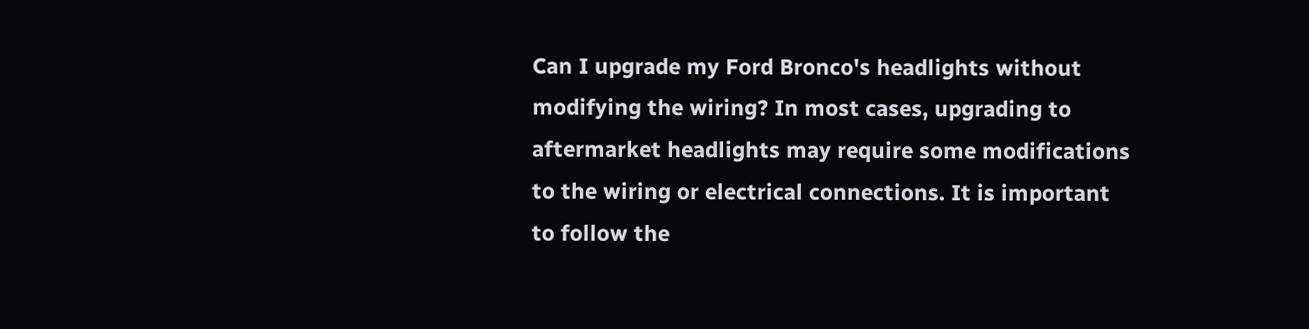Can I upgrade my Ford Bronco's headlights without modifying the wiring? In most cases, upgrading to aftermarket headlights may require some modifications to the wiring or electrical connections. It is important to follow the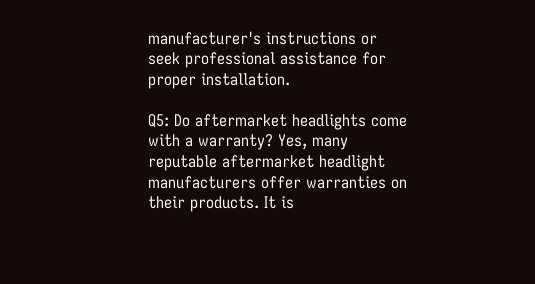manufacturer's instructions or seek professional assistance for proper installation.

Q5: Do aftermarket headlights come with a warranty? Yes, many reputable aftermarket headlight manufacturers offer warranties on their products. It is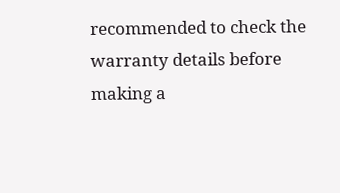recommended to check the warranty details before making a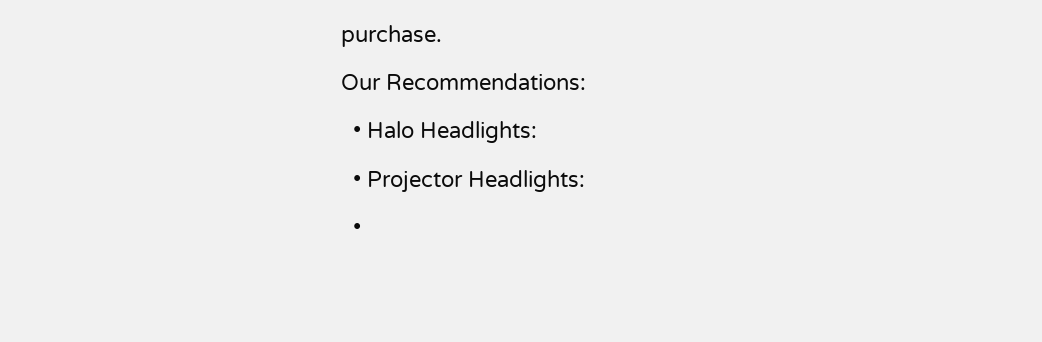purchase.

Our Recommendations:

  • Halo Headlights:

  • Projector Headlights:

  •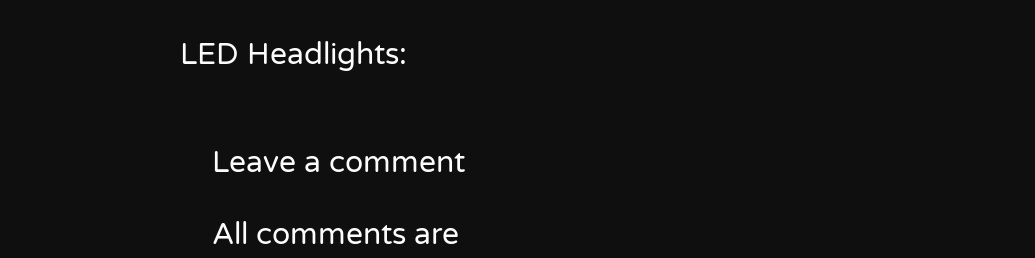LED Headlights:


    Leave a comment

    All comments are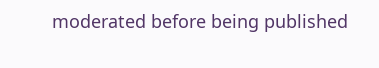moderated before being published